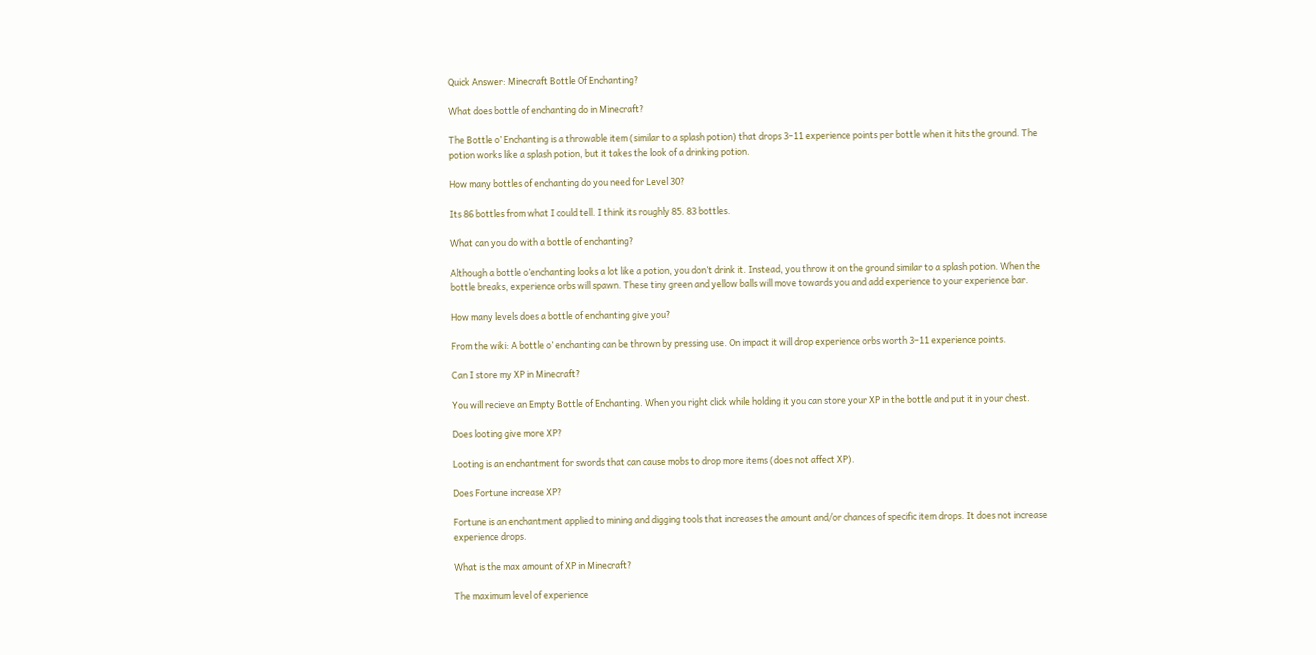Quick Answer: Minecraft Bottle Of Enchanting?

What does bottle of enchanting do in Minecraft?

The Bottle o’ Enchanting is a throwable item (similar to a splash potion) that drops 3–11 experience points per bottle when it hits the ground. The potion works like a splash potion, but it takes the look of a drinking potion.

How many bottles of enchanting do you need for Level 30?

Its 86 bottles from what I could tell. I think its roughly 85. 83 bottles.

What can you do with a bottle of enchanting?

Although a bottle o’enchanting looks a lot like a potion, you don’t drink it. Instead, you throw it on the ground similar to a splash potion. When the bottle breaks, experience orbs will spawn. These tiny green and yellow balls will move towards you and add experience to your experience bar.

How many levels does a bottle of enchanting give you?

From the wiki: A bottle o’ enchanting can be thrown by pressing use. On impact it will drop experience orbs worth 3–11 experience points.

Can I store my XP in Minecraft?

You will recieve an Empty Bottle of Enchanting. When you right click while holding it you can store your XP in the bottle and put it in your chest.

Does looting give more XP?

Looting is an enchantment for swords that can cause mobs to drop more items (does not affect XP).

Does Fortune increase XP?

Fortune is an enchantment applied to mining and digging tools that increases the amount and/or chances of specific item drops. It does not increase experience drops.

What is the max amount of XP in Minecraft?

The maximum level of experience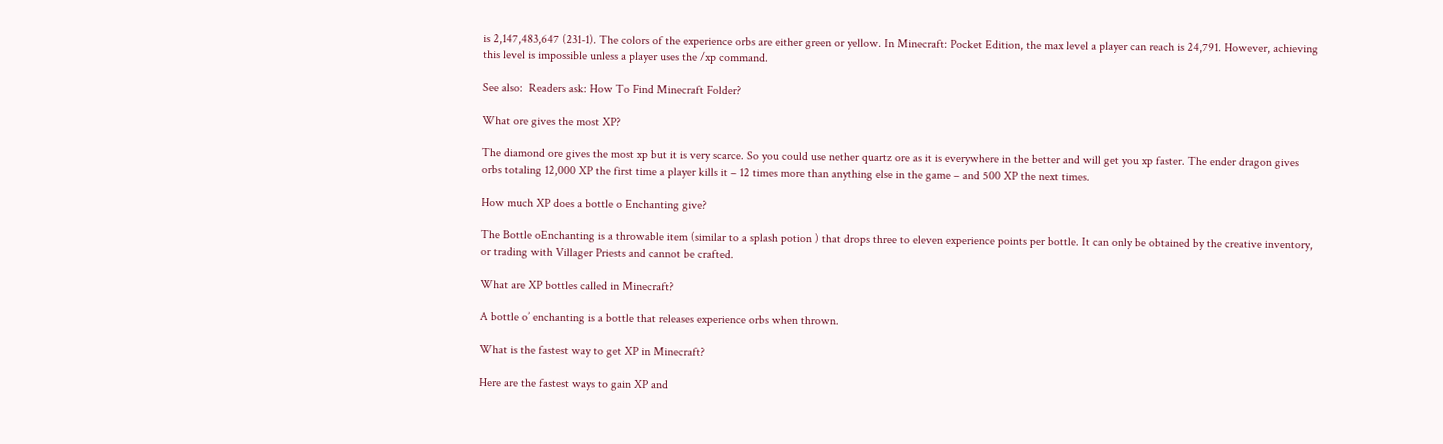is 2,147,483,647 (231-1). The colors of the experience orbs are either green or yellow. In Minecraft: Pocket Edition, the max level a player can reach is 24,791. However, achieving this level is impossible unless a player uses the /xp command.

See also:  Readers ask: How To Find Minecraft Folder?

What ore gives the most XP?

The diamond ore gives the most xp but it is very scarce. So you could use nether quartz ore as it is everywhere in the better and will get you xp faster. The ender dragon gives orbs totaling 12,000 XP the first time a player kills it – 12 times more than anything else in the game – and 500 XP the next times.

How much XP does a bottle o Enchanting give?

The Bottle oEnchanting is a throwable item (similar to a splash potion ) that drops three to eleven experience points per bottle. It can only be obtained by the creative inventory, or trading with Villager Priests and cannot be crafted.

What are XP bottles called in Minecraft?

A bottle o’ enchanting is a bottle that releases experience orbs when thrown.

What is the fastest way to get XP in Minecraft?

Here are the fastest ways to gain XP and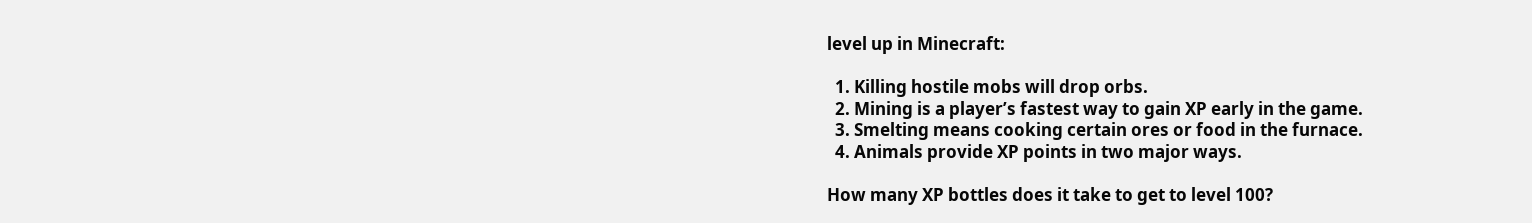level up in Minecraft:

  1. Killing hostile mobs will drop orbs.
  2. Mining is a player’s fastest way to gain XP early in the game.
  3. Smelting means cooking certain ores or food in the furnace.
  4. Animals provide XP points in two major ways.

How many XP bottles does it take to get to level 100?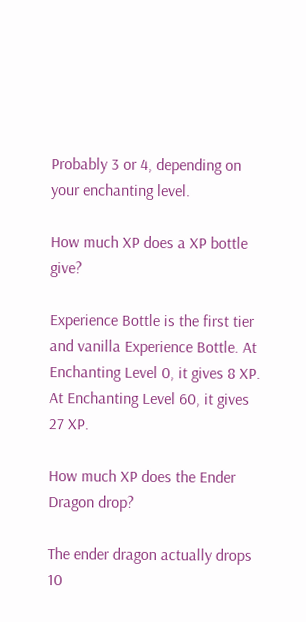Probably 3 or 4, depending on your enchanting level.

How much XP does a XP bottle give?

Experience Bottle is the first tier and vanilla Experience Bottle. At Enchanting Level 0, it gives 8 XP. At Enchanting Level 60, it gives 27 XP.

How much XP does the Ender Dragon drop?

The ender dragon actually drops 10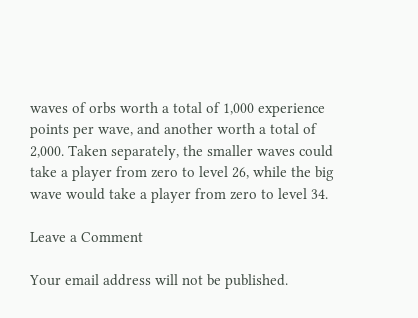waves of orbs worth a total of 1,000 experience points per wave, and another worth a total of 2,000. Taken separately, the smaller waves could take a player from zero to level 26, while the big wave would take a player from zero to level 34.

Leave a Comment

Your email address will not be published.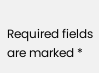Required fields are marked *